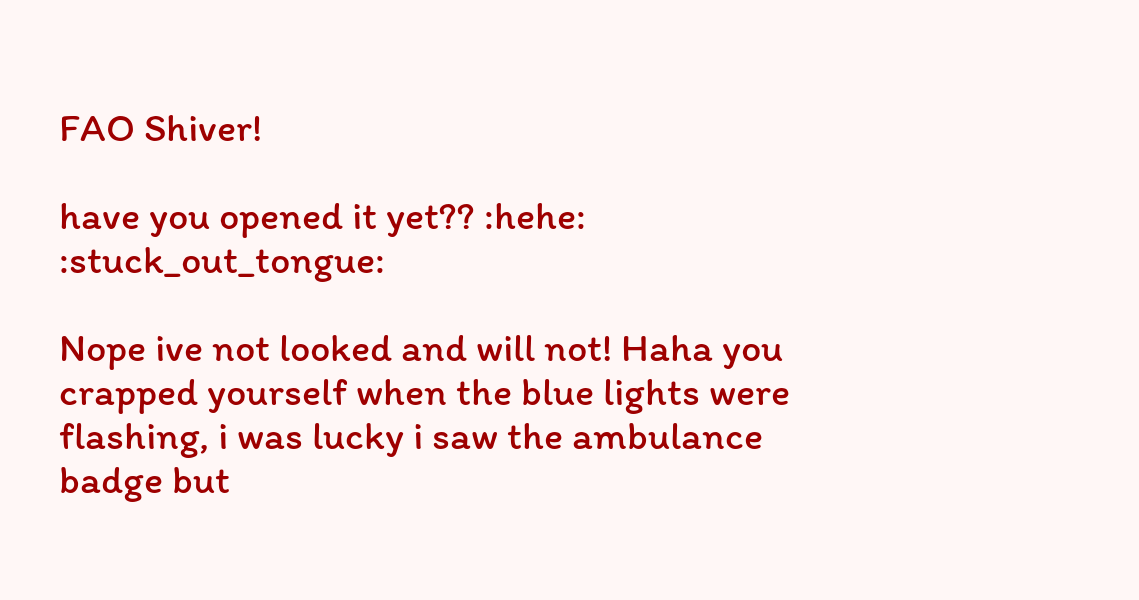FAO Shiver!

have you opened it yet?? :hehe: :stuck_out_tongue:

Nope ive not looked and will not! Haha you crapped yourself when the blue lights were flashing, i was lucky i saw the ambulance badge but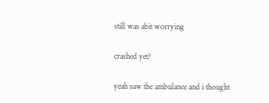still was abit worrying

crashed yet?

yeah saw the ambulance and i thought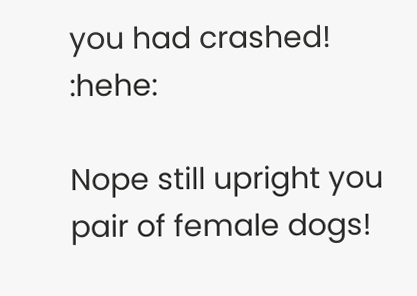you had crashed! :hehe:

Nope still upright you pair of female dogs!